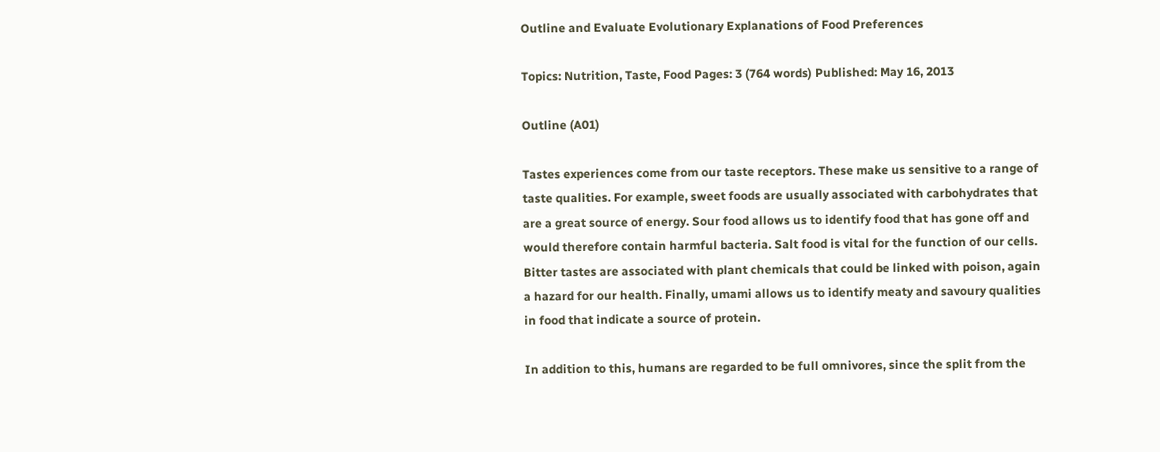Outline and Evaluate Evolutionary Explanations of Food Preferences

Topics: Nutrition, Taste, Food Pages: 3 (764 words) Published: May 16, 2013

Outline (A01)

Tastes experiences come from our taste receptors. These make us sensitive to a range of taste qualities. For example, sweet foods are usually associated with carbohydrates that are a great source of energy. Sour food allows us to identify food that has gone off and would therefore contain harmful bacteria. Salt food is vital for the function of our cells. Bitter tastes are associated with plant chemicals that could be linked with poison, again a hazard for our health. Finally, umami allows us to identify meaty and savoury qualities in food that indicate a source of protein.

In addition to this, humans are regarded to be full omnivores, since the split from the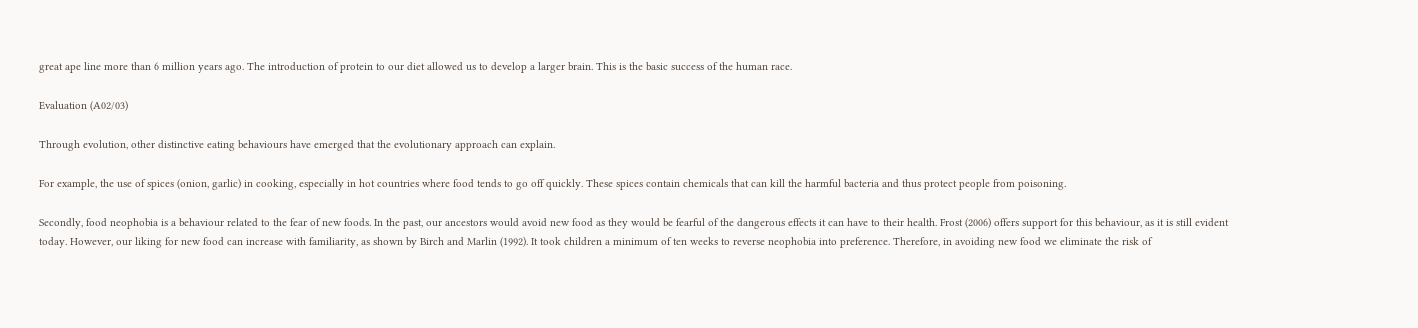great ape line more than 6 million years ago. The introduction of protein to our diet allowed us to develop a larger brain. This is the basic success of the human race.

Evaluation (A02/03)

Through evolution, other distinctive eating behaviours have emerged that the evolutionary approach can explain.

For example, the use of spices (onion, garlic) in cooking, especially in hot countries where food tends to go off quickly. These spices contain chemicals that can kill the harmful bacteria and thus protect people from poisoning.

Secondly, food neophobia is a behaviour related to the fear of new foods. In the past, our ancestors would avoid new food as they would be fearful of the dangerous effects it can have to their health. Frost (2006) offers support for this behaviour, as it is still evident today. However, our liking for new food can increase with familiarity, as shown by Birch and Marlin (1992). It took children a minimum of ten weeks to reverse neophobia into preference. Therefore, in avoiding new food we eliminate the risk of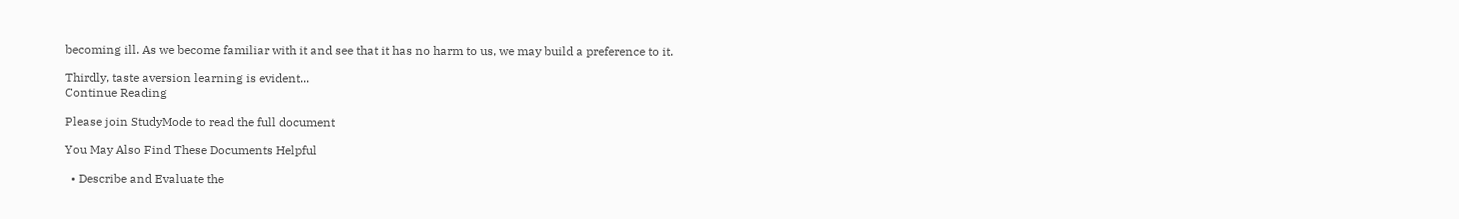becoming ill. As we become familiar with it and see that it has no harm to us, we may build a preference to it.

Thirdly, taste aversion learning is evident...
Continue Reading

Please join StudyMode to read the full document

You May Also Find These Documents Helpful

  • Describe and Evaluate the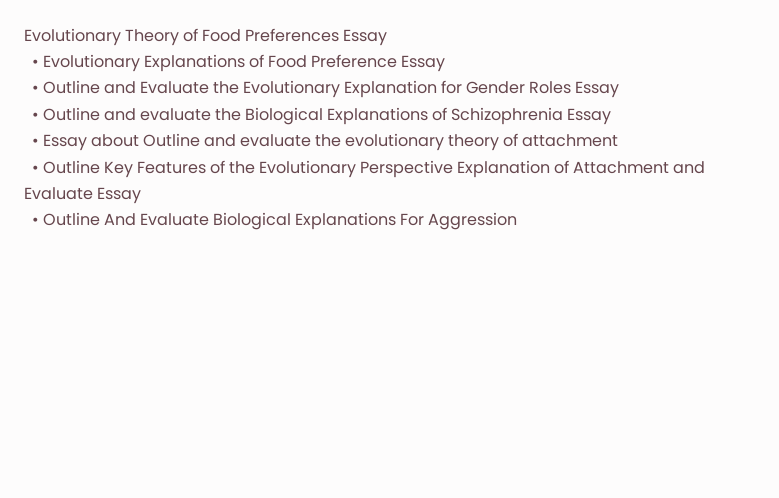Evolutionary Theory of Food Preferences Essay
  • Evolutionary Explanations of Food Preference Essay
  • Outline and Evaluate the Evolutionary Explanation for Gender Roles Essay
  • Outline and evaluate the Biological Explanations of Schizophrenia Essay
  • Essay about Outline and evaluate the evolutionary theory of attachment
  • Outline Key Features of the Evolutionary Perspective Explanation of Attachment and Evaluate Essay
  • Outline And Evaluate Biological Explanations For Aggression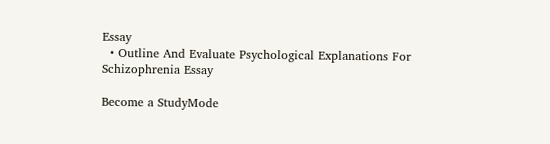Essay
  • Outline And Evaluate Psychological Explanations For Schizophrenia Essay

Become a StudyMode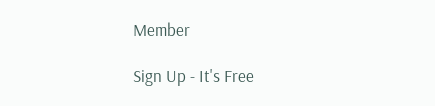Member

Sign Up - It's Free